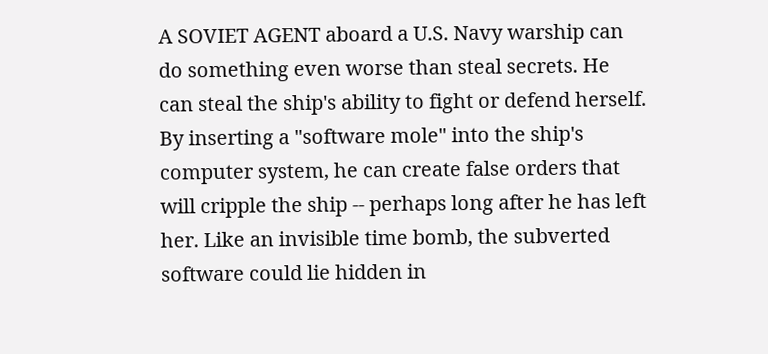A SOVIET AGENT aboard a U.S. Navy warship can do something even worse than steal secrets. He can steal the ship's ability to fight or defend herself. By inserting a "software mole" into the ship's computer system, he can create false orders that will cripple the ship -- perhaps long after he has left her. Like an invisible time bomb, the subverted software could lie hidden in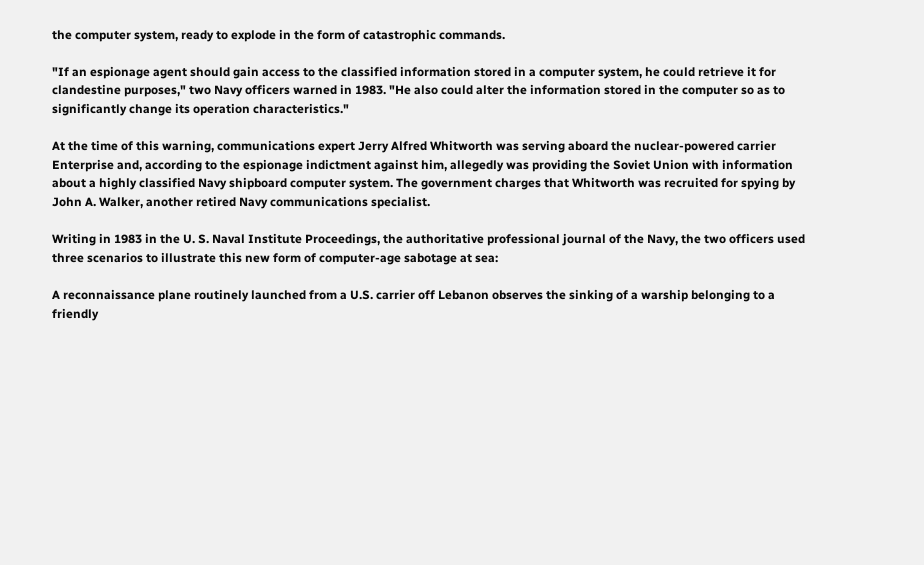the computer system, ready to explode in the form of catastrophic commands.

"If an espionage agent should gain access to the classified information stored in a computer system, he could retrieve it for clandestine purposes," two Navy officers warned in 1983. "He also could alter the information stored in the computer so as to significantly change its operation characteristics."

At the time of this warning, communications expert Jerry Alfred Whitworth was serving aboard the nuclear-powered carrier Enterprise and, according to the espionage indictment against him, allegedly was providing the Soviet Union with information about a highly classified Navy shipboard computer system. The government charges that Whitworth was recruited for spying by John A. Walker, another retired Navy communications specialist.

Writing in 1983 in the U. S. Naval Institute Proceedings, the authoritative professional journal of the Navy, the two officers used three scenarios to illustrate this new form of computer-age sabotage at sea:

A reconnaissance plane routinely launched from a U.S. carrier off Lebanon observes the sinking of a warship belonging to a friendly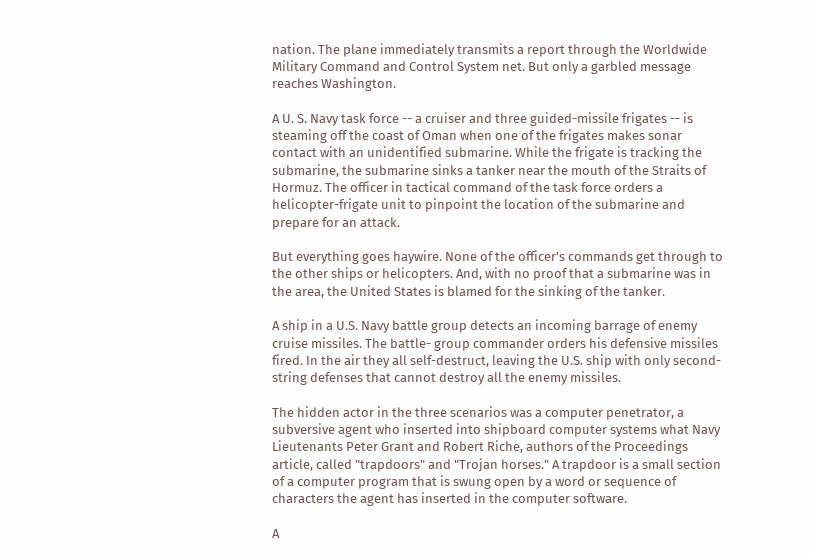nation. The plane immediately transmits a report through the Worldwide Military Command and Control System net. But only a garbled message reaches Washington.

A U. S. Navy task force -- a cruiser and three guided-missile frigates -- is steaming off the coast of Oman when one of the frigates makes sonar contact with an unidentified submarine. While the frigate is tracking the submarine, the submarine sinks a tanker near the mouth of the Straits of Hormuz. The officer in tactical command of the task force orders a helicopter-frigate unit to pinpoint the location of the submarine and prepare for an attack.

But everything goes haywire. None of the officer's commands get through to the other ships or helicopters. And, with no proof that a submarine was in the area, the United States is blamed for the sinking of the tanker.

A ship in a U.S. Navy battle group detects an incoming barrage of enemy cruise missiles. The battle- group commander orders his defensive missiles fired. In the air they all self-destruct, leaving the U.S. ship with only second-string defenses that cannot destroy all the enemy missiles.

The hidden actor in the three scenarios was a computer penetrator, a subversive agent who inserted into shipboard computer systems what Navy Lieutenants Peter Grant and Robert Riche, authors of the Proceedings article, called "trapdoors" and "Trojan horses." A trapdoor is a small section of a computer program that is swung open by a word or sequence of characters the agent has inserted in the computer software.

A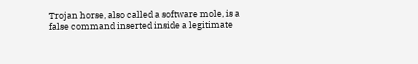Trojan horse, also called a software mole, is a false command inserted inside a legitimate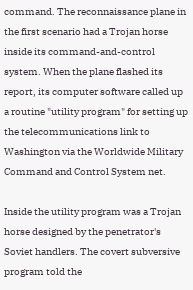command. The reconnaissance plane in the first scenario had a Trojan horse inside its command-and-control system. When the plane flashed its report, its computer software called up a routine "utility program" for setting up the telecommunications link to Washington via the Worldwide Military Command and Control System net.

Inside the utility program was a Trojan horse designed by the penetrator's Soviet handlers. The covert subversive program told the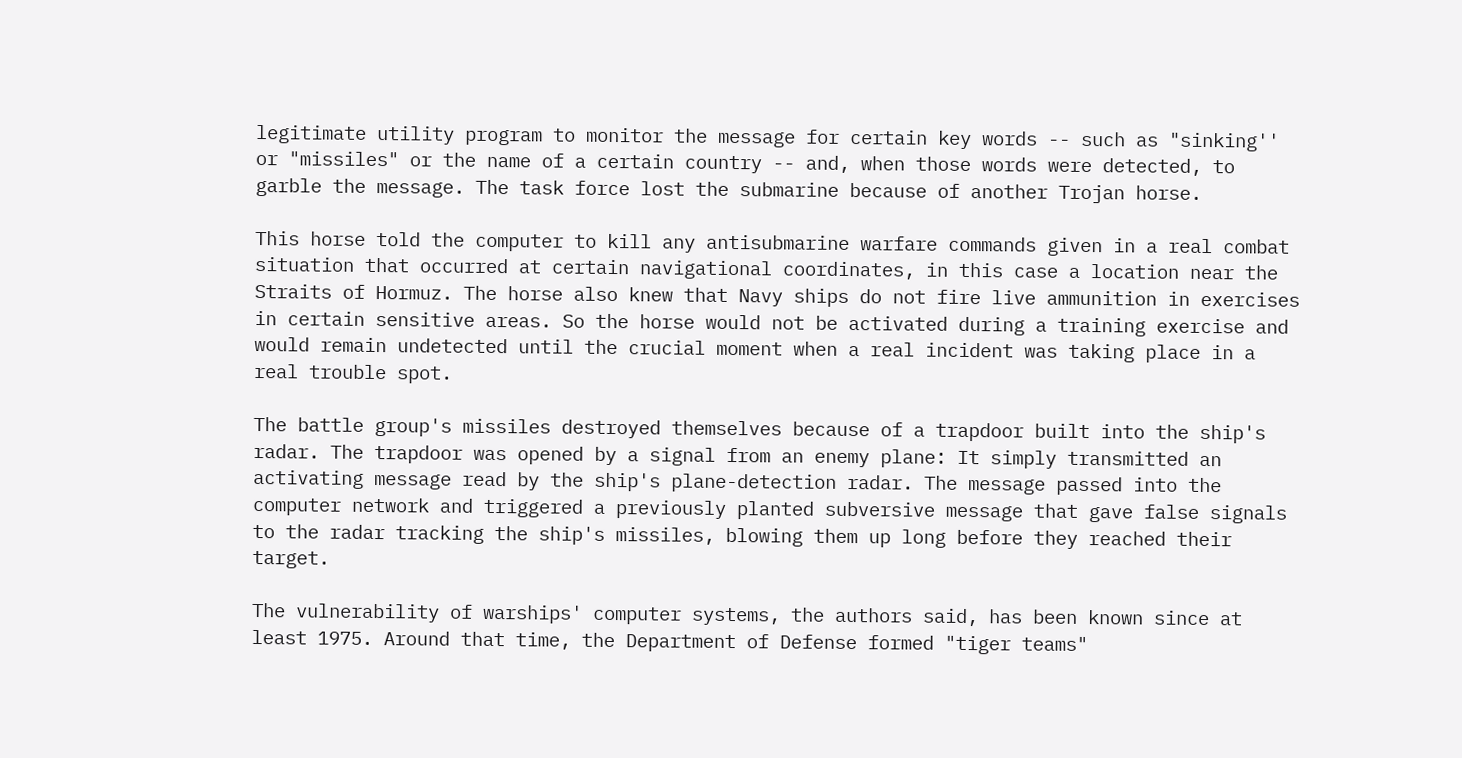legitimate utility program to monitor the message for certain key words -- such as "sinking'' or "missiles" or the name of a certain country -- and, when those words were detected, to garble the message. The task force lost the submarine because of another Trojan horse.

This horse told the computer to kill any antisubmarine warfare commands given in a real combat situation that occurred at certain navigational coordinates, in this case a location near the Straits of Hormuz. The horse also knew that Navy ships do not fire live ammunition in exercises in certain sensitive areas. So the horse would not be activated during a training exercise and would remain undetected until the crucial moment when a real incident was taking place in a real trouble spot.

The battle group's missiles destroyed themselves because of a trapdoor built into the ship's radar. The trapdoor was opened by a signal from an enemy plane: It simply transmitted an activating message read by the ship's plane-detection radar. The message passed into the computer network and triggered a previously planted subversive message that gave false signals to the radar tracking the ship's missiles, blowing them up long before they reached their target.

The vulnerability of warships' computer systems, the authors said, has been known since at least 1975. Around that time, the Department of Defense formed "tiger teams"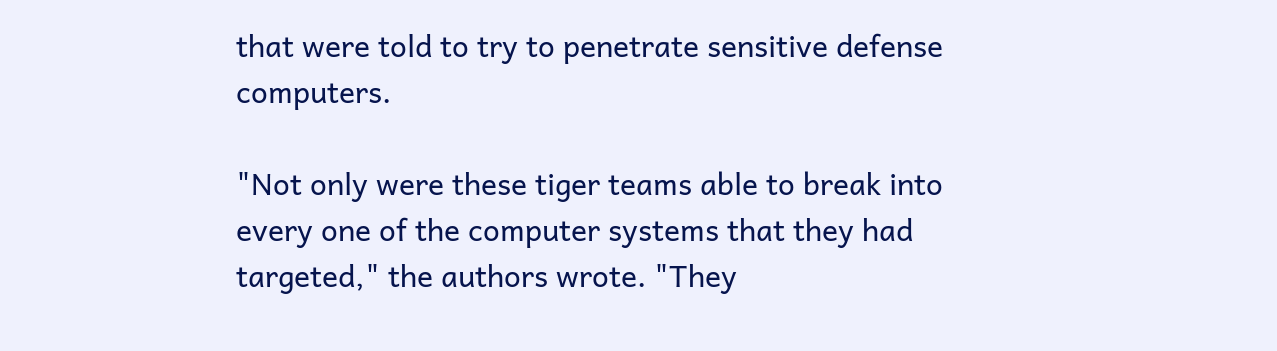that were told to try to penetrate sensitive defense computers.

"Not only were these tiger teams able to break into every one of the computer systems that they had targeted," the authors wrote. "They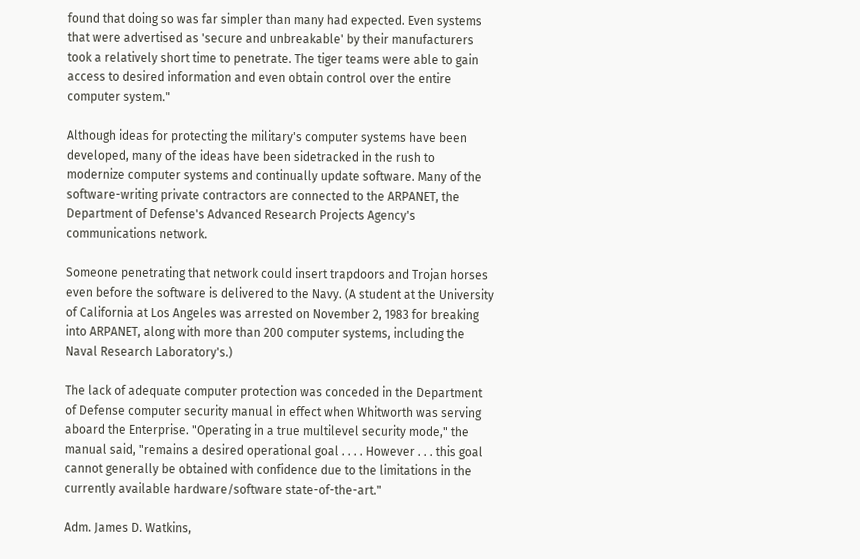found that doing so was far simpler than many had expected. Even systems that were advertised as 'secure and unbreakable' by their manufacturers took a relatively short time to penetrate. The tiger teams were able to gain access to desired information and even obtain control over the entire computer system."

Although ideas for protecting the military's computer systems have been developed, many of the ideas have been sidetracked in the rush to modernize computer systems and continually update software. Many of the software-writing private contractors are connected to the ARPANET, the Department of Defense's Advanced Research Projects Agency's communications network.

Someone penetrating that network could insert trapdoors and Trojan horses even before the software is delivered to the Navy. (A student at the University of California at Los Angeles was arrested on November 2, 1983 for breaking into ARPANET, along with more than 200 computer systems, including the Naval Research Laboratory's.)

The lack of adequate computer protection was conceded in the Department of Defense computer security manual in effect when Whitworth was serving aboard the Enterprise. "Operating in a true multilevel security mode," the manual said, "remains a desired operational goal . . . . However . . . this goal cannot generally be obtained with confidence due to the limitations in the currently available hardware/software state-of-the-art."

Adm. James D. Watkins,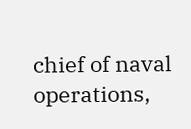chief of naval operations,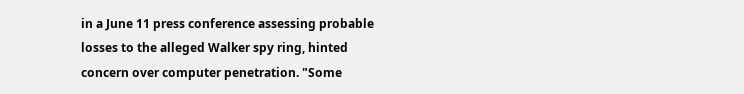in a June 11 press conference assessing probable losses to the alleged Walker spy ring, hinted concern over computer penetration. "Some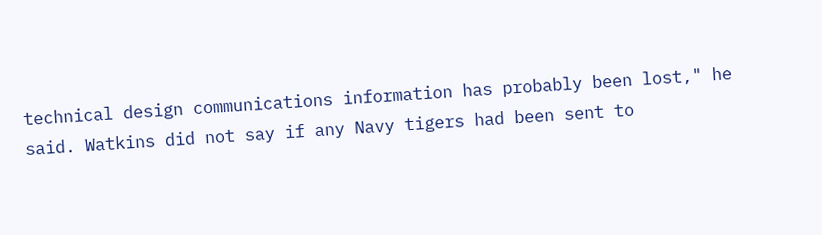technical design communications information has probably been lost," he said. Watkins did not say if any Navy tigers had been sent to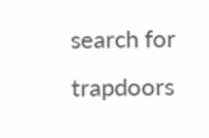search for trapdoors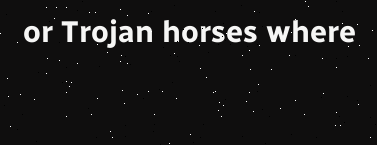or Trojan horses where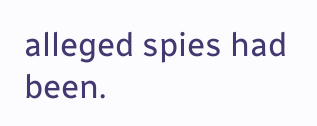alleged spies had been.